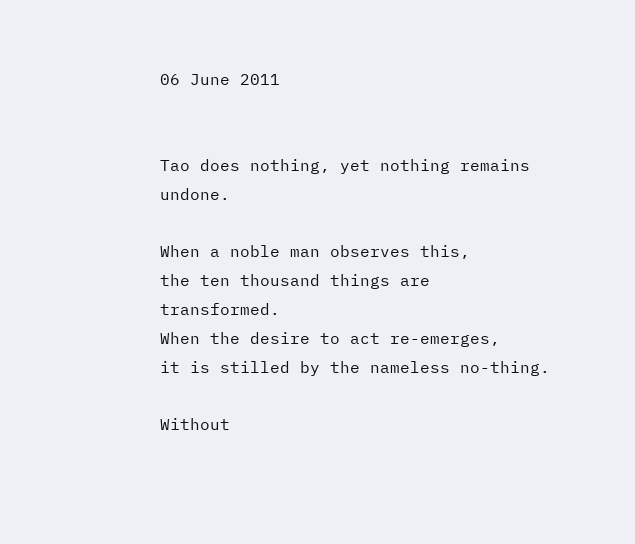06 June 2011


Tao does nothing, yet nothing remains undone.

When a noble man observes this,
the ten thousand things are transformed.
When the desire to act re-emerges,
it is stilled by the nameless no-thing.

Without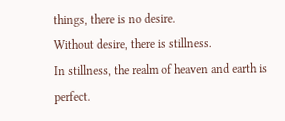things, there is no desire.
Without desire, there is stillness.
In stillness, the realm of heaven and earth is perfect.